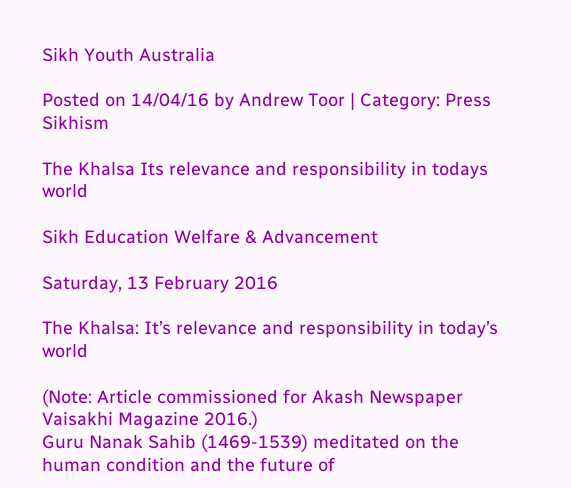Sikh Youth Australia

Posted on 14/04/16 by Andrew Toor | Category: Press Sikhism

The Khalsa Its relevance and responsibility in todays world

Sikh Education Welfare & Advancement

Saturday, 13 February 2016

The Khalsa: It’s relevance and responsibility in today’s world

(Note: Article commissioned for Akash Newspaper Vaisakhi Magazine 2016.)
Guru Nanak Sahib (1469-1539) meditated on the human condition and the future of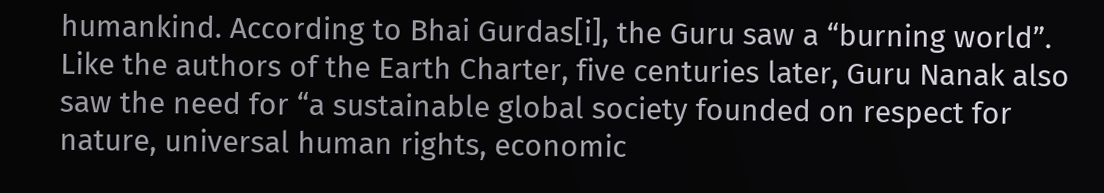humankind. According to Bhai Gurdas[i], the Guru saw a “burning world”. Like the authors of the Earth Charter, five centuries later, Guru Nanak also saw the need for “a sustainable global society founded on respect for nature, universal human rights, economic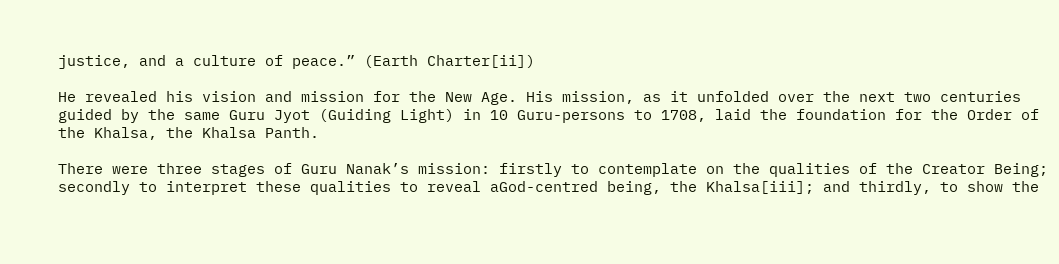justice, and a culture of peace.” (Earth Charter[ii])

He revealed his vision and mission for the New Age. His mission, as it unfolded over the next two centuries guided by the same Guru Jyot (Guiding Light) in 10 Guru-persons to 1708, laid the foundation for the Order of the Khalsa, the Khalsa Panth.

There were three stages of Guru Nanak’s mission: firstly to contemplate on the qualities of the Creator Being; secondly to interpret these qualities to reveal aGod-centred being, the Khalsa[iii]; and thirdly, to show the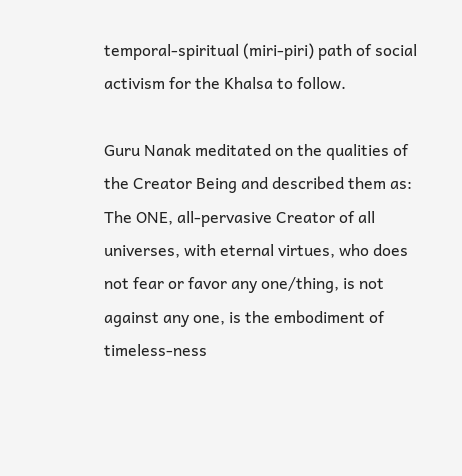temporal-spiritual (miri-piri) path of social activism for the Khalsa to follow.

Guru Nanak meditated on the qualities of the Creator Being and described them as: The ONE, all-pervasive Creator of all universes, with eternal virtues, who does not fear or favor any one/thing, is not against any one, is the embodiment of timeless-ness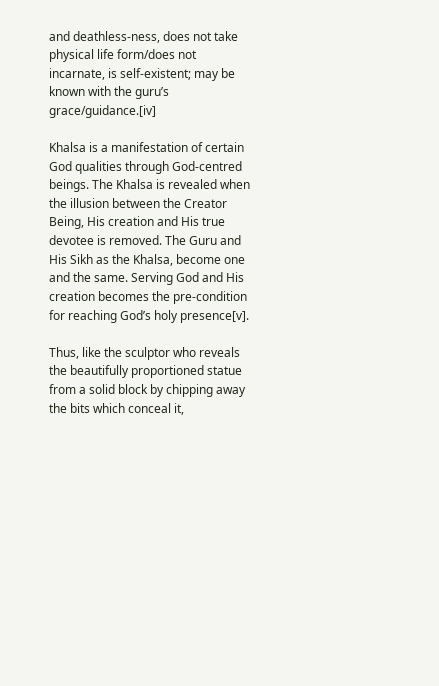and deathless-ness, does not take physical life form/does not incarnate, is self-existent; may be known with the guru’s grace/guidance.[iv]

Khalsa is a manifestation of certain God qualities through God-centred beings. The Khalsa is revealed when the illusion between the Creator Being, His creation and His true devotee is removed. The Guru and His Sikh as the Khalsa, become one and the same. Serving God and His creation becomes the pre-condition for reaching God’s holy presence[v].

Thus, like the sculptor who reveals the beautifully proportioned statue from a solid block by chipping away the bits which conceal it,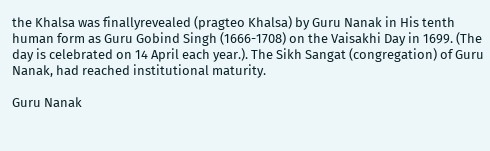the Khalsa was finallyrevealed (pragteo Khalsa) by Guru Nanak in His tenth human form as Guru Gobind Singh (1666-1708) on the Vaisakhi Day in 1699. (The day is celebrated on 14 April each year.). The Sikh Sangat (congregation) of Guru Nanak, had reached institutional maturity.

Guru Nanak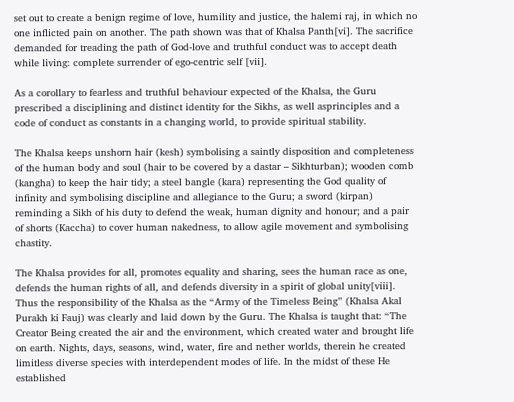set out to create a benign regime of love, humility and justice, the halemi raj, in which no one inflicted pain on another. The path shown was that of Khalsa Panth[vi]. The sacrifice demanded for treading the path of God-love and truthful conduct was to accept death while living: complete surrender of ego-centric self [vii].

As a corollary to fearless and truthful behaviour expected of the Khalsa, the Guru prescribed a disciplining and distinct identity for the Sikhs, as well asprinciples and a code of conduct as constants in a changing world, to provide spiritual stability.

The Khalsa keeps unshorn hair (kesh) symbolising a saintly disposition and completeness of the human body and soul (hair to be covered by a dastar – Sikhturban); wooden comb (kangha) to keep the hair tidy; a steel bangle (kara) representing the God quality of infinity and symbolising discipline and allegiance to the Guru; a sword (kirpan) reminding a Sikh of his duty to defend the weak, human dignity and honour; and a pair of shorts (Kaccha) to cover human nakedness, to allow agile movement and symbolising chastity.

The Khalsa provides for all, promotes equality and sharing, sees the human race as one, defends the human rights of all, and defends diversity in a spirit of global unity[viii]. Thus the responsibility of the Khalsa as the “Army of the Timeless Being” (Khalsa Akal Purakh ki Fauj) was clearly and laid down by the Guru. The Khalsa is taught that: “The Creator Being created the air and the environment, which created water and brought life on earth. Nights, days, seasons, wind, water, fire and nether worlds, therein he created limitless diverse species with interdependent modes of life. In the midst of these He established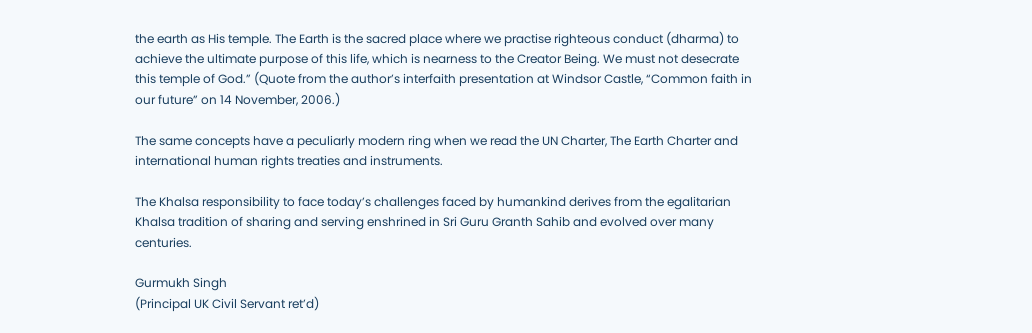the earth as His temple. The Earth is the sacred place where we practise righteous conduct (dharma) to achieve the ultimate purpose of this life, which is nearness to the Creator Being. We must not desecrate this temple of God.” (Quote from the author’s interfaith presentation at Windsor Castle, “Common faith in our future” on 14 November, 2006.)

The same concepts have a peculiarly modern ring when we read the UN Charter, The Earth Charter and international human rights treaties and instruments.

The Khalsa responsibility to face today’s challenges faced by humankind derives from the egalitarian Khalsa tradition of sharing and serving enshrined in Sri Guru Granth Sahib and evolved over many centuries.

Gurmukh Singh
(Principal UK Civil Servant ret’d)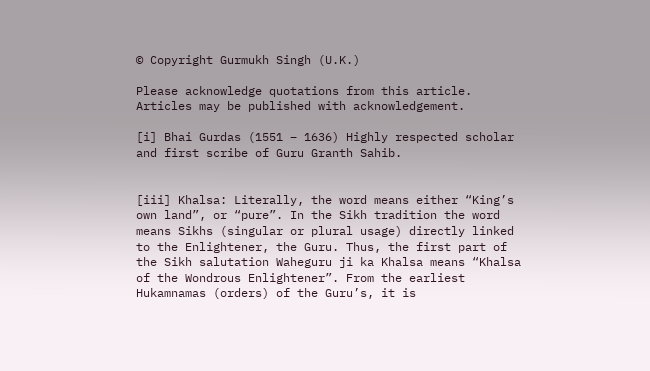© Copyright Gurmukh Singh (U.K.)

Please acknowledge quotations from this article. Articles may be published with acknowledgement.

[i] Bhai Gurdas (1551 – 1636) Highly respected scholar and first scribe of Guru Granth Sahib.


[iii] Khalsa: Literally, the word means either “King’s own land”, or “pure”. In the Sikh tradition the word means Sikhs (singular or plural usage) directly linked to the Enlightener, the Guru. Thus, the first part of the Sikh salutation Waheguru ji ka Khalsa means “Khalsa of the Wondrous Enlightener”. From the earliest Hukamnamas (orders) of the Guru’s, it is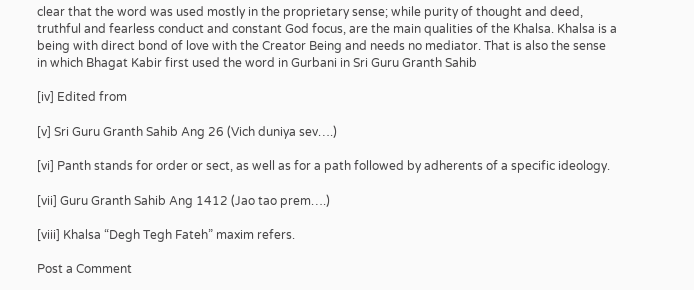clear that the word was used mostly in the proprietary sense; while purity of thought and deed, truthful and fearless conduct and constant God focus, are the main qualities of the Khalsa. Khalsa is a being with direct bond of love with the Creator Being and needs no mediator. That is also the sense in which Bhagat Kabir first used the word in Gurbani in Sri Guru Granth Sahib

[iv] Edited from

[v] Sri Guru Granth Sahib Ang 26 (Vich duniya sev….)

[vi] Panth stands for order or sect, as well as for a path followed by adherents of a specific ideology.

[vii] Guru Granth Sahib Ang 1412 (Jao tao prem….)

[viii] Khalsa “Degh Tegh Fateh” maxim refers.

Post a Comment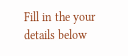Fill in the your details below